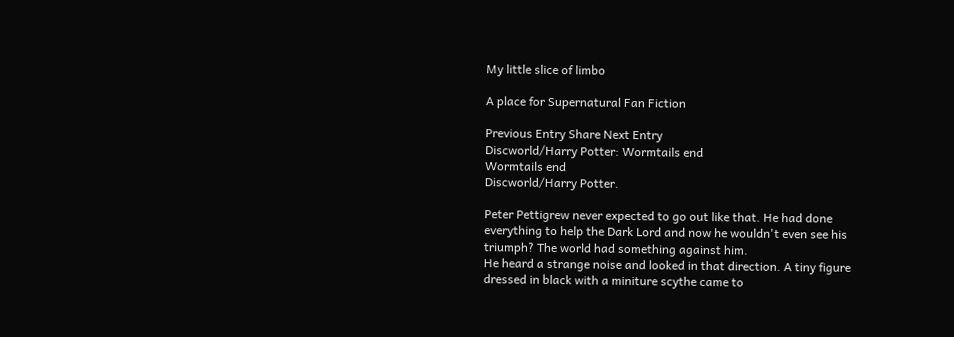My little slice of limbo

A place for Supernatural Fan Fiction

Previous Entry Share Next Entry
Discworld/Harry Potter: Wormtails end
Wormtails end
Discworld/Harry Potter.

Peter Pettigrew never expected to go out like that. He had done everything to help the Dark Lord and now he wouldn't even see his triumph? The world had something against him.
He heard a strange noise and looked in that direction. A tiny figure dressed in black with a miniture scythe came to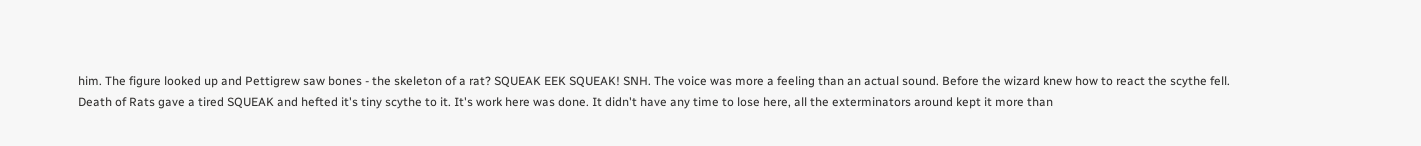him. The figure looked up and Pettigrew saw bones - the skeleton of a rat? SQUEAK EEK SQUEAK! SNH. The voice was more a feeling than an actual sound. Before the wizard knew how to react the scythe fell.
Death of Rats gave a tired SQUEAK and hefted it's tiny scythe to it. It's work here was done. It didn't have any time to lose here, all the exterminators around kept it more than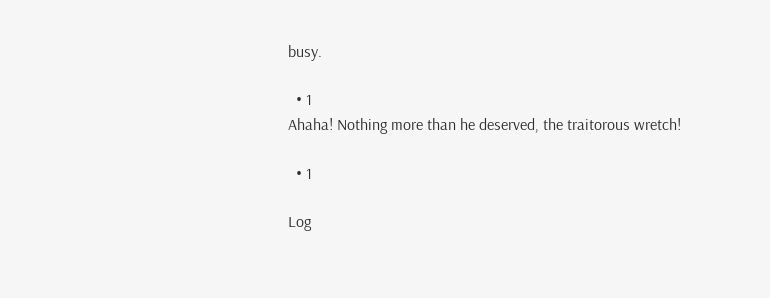busy.

  • 1
Ahaha! Nothing more than he deserved, the traitorous wretch!

  • 1

Log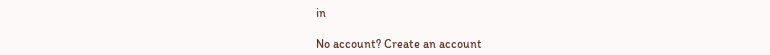in

No account? Create an account